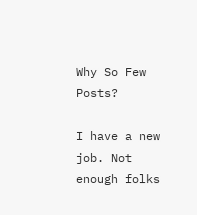Why So Few Posts?

I have a new job. Not enough folks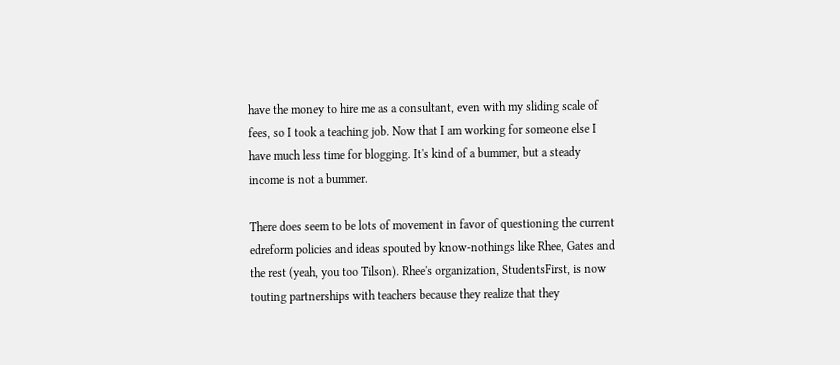have the money to hire me as a consultant, even with my sliding scale of fees, so I took a teaching job. Now that I am working for someone else I have much less time for blogging. It's kind of a bummer, but a steady income is not a bummer.

There does seem to be lots of movement in favor of questioning the current edreform policies and ideas spouted by know-nothings like Rhee, Gates and the rest (yeah, you too Tilson). Rhee's organization, StudentsFirst, is now touting partnerships with teachers because they realize that they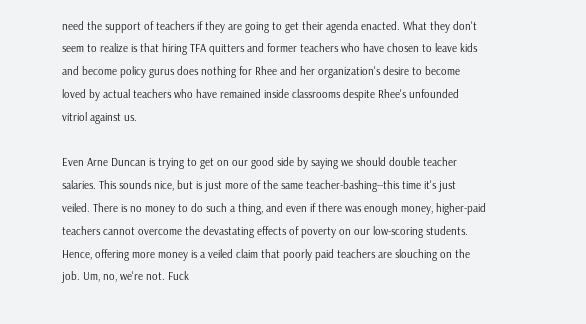need the support of teachers if they are going to get their agenda enacted. What they don't seem to realize is that hiring TFA quitters and former teachers who have chosen to leave kids and become policy gurus does nothing for Rhee and her organization's desire to become loved by actual teachers who have remained inside classrooms despite Rhee's unfounded vitriol against us.

Even Arne Duncan is trying to get on our good side by saying we should double teacher salaries. This sounds nice, but is just more of the same teacher-bashing--this time it's just veiled. There is no money to do such a thing, and even if there was enough money, higher-paid teachers cannot overcome the devastating effects of poverty on our low-scoring students. Hence, offering more money is a veiled claim that poorly paid teachers are slouching on the job. Um, no, we're not. Fuck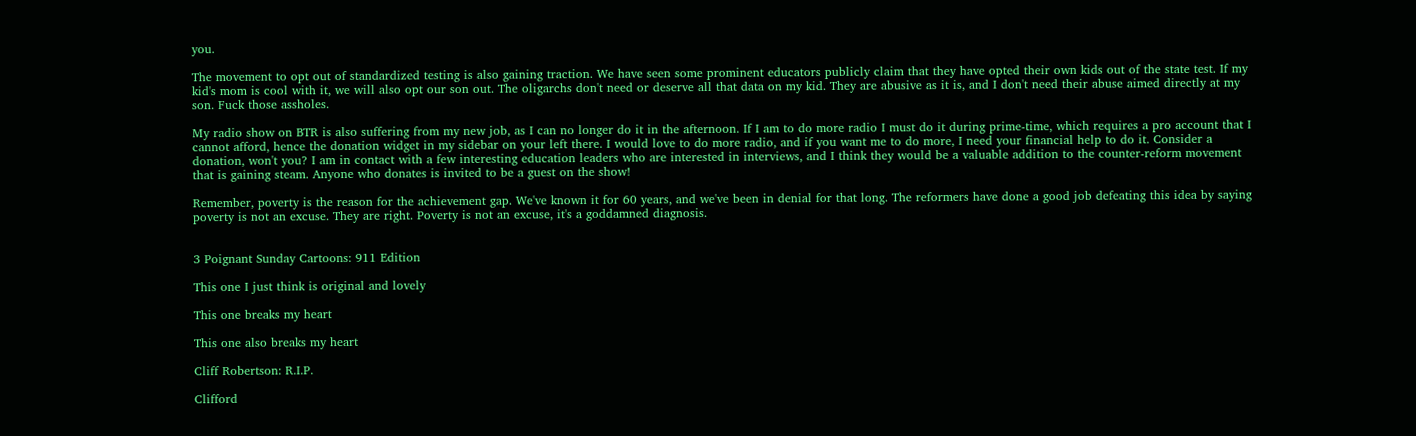you.

The movement to opt out of standardized testing is also gaining traction. We have seen some prominent educators publicly claim that they have opted their own kids out of the state test. If my kid's mom is cool with it, we will also opt our son out. The oligarchs don't need or deserve all that data on my kid. They are abusive as it is, and I don't need their abuse aimed directly at my son. Fuck those assholes.

My radio show on BTR is also suffering from my new job, as I can no longer do it in the afternoon. If I am to do more radio I must do it during prime-time, which requires a pro account that I cannot afford, hence the donation widget in my sidebar on your left there. I would love to do more radio, and if you want me to do more, I need your financial help to do it. Consider a donation, won't you? I am in contact with a few interesting education leaders who are interested in interviews, and I think they would be a valuable addition to the counter-reform movement that is gaining steam. Anyone who donates is invited to be a guest on the show!

Remember, poverty is the reason for the achievement gap. We've known it for 60 years, and we've been in denial for that long. The reformers have done a good job defeating this idea by saying poverty is not an excuse. They are right. Poverty is not an excuse, it's a goddamned diagnosis.


3 Poignant Sunday Cartoons: 911 Edition

This one I just think is original and lovely

This one breaks my heart

This one also breaks my heart

Cliff Robertson: R.I.P.

Clifford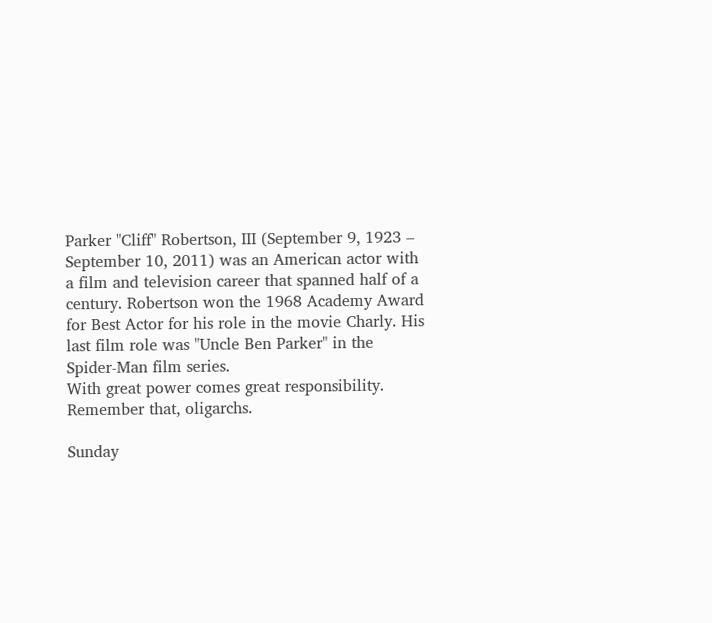Parker "Cliff" Robertson, III (September 9, 1923 – September 10, 2011) was an American actor with a film and television career that spanned half of a century. Robertson won the 1968 Academy Award for Best Actor for his role in the movie Charly. His last film role was "Uncle Ben Parker" in the Spider-Man film series.
With great power comes great responsibility. Remember that, oligarchs.

Sunday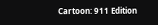Cartoon: 911 Edition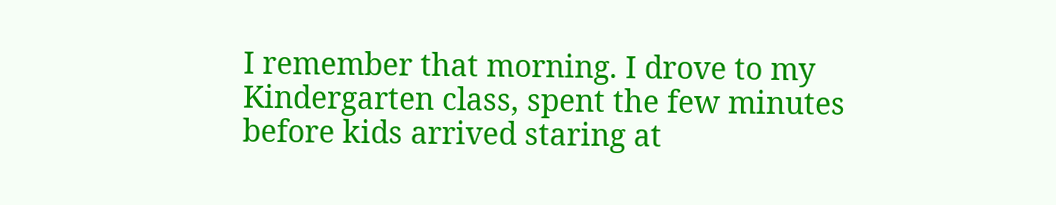I remember that morning. I drove to my Kindergarten class, spent the few minutes before kids arrived staring at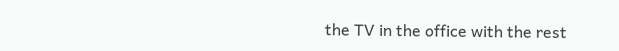the TV in the office with the rest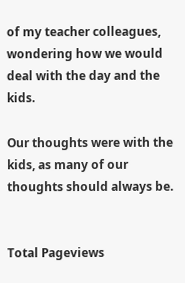of my teacher colleagues, wondering how we would deal with the day and the kids.

Our thoughts were with the kids, as many of our thoughts should always be.


Total Pageviews